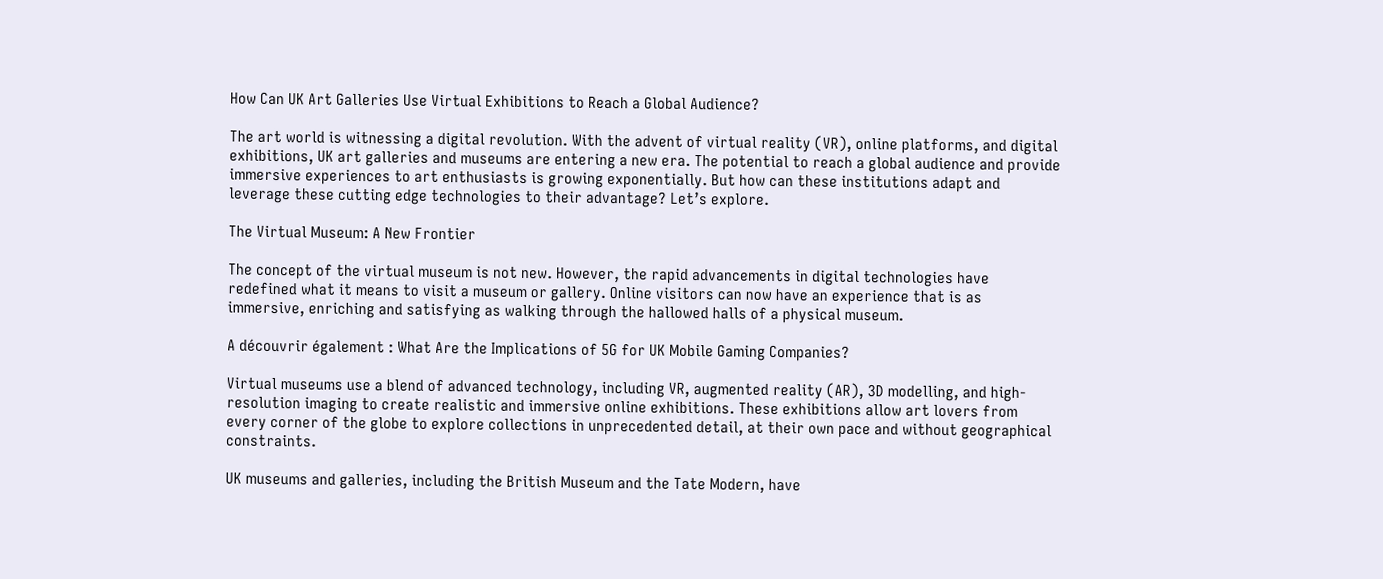How Can UK Art Galleries Use Virtual Exhibitions to Reach a Global Audience?

The art world is witnessing a digital revolution. With the advent of virtual reality (VR), online platforms, and digital exhibitions, UK art galleries and museums are entering a new era. The potential to reach a global audience and provide immersive experiences to art enthusiasts is growing exponentially. But how can these institutions adapt and leverage these cutting edge technologies to their advantage? Let’s explore.

The Virtual Museum: A New Frontier

The concept of the virtual museum is not new. However, the rapid advancements in digital technologies have redefined what it means to visit a museum or gallery. Online visitors can now have an experience that is as immersive, enriching and satisfying as walking through the hallowed halls of a physical museum.

A découvrir également : What Are the Implications of 5G for UK Mobile Gaming Companies?

Virtual museums use a blend of advanced technology, including VR, augmented reality (AR), 3D modelling, and high-resolution imaging to create realistic and immersive online exhibitions. These exhibitions allow art lovers from every corner of the globe to explore collections in unprecedented detail, at their own pace and without geographical constraints.

UK museums and galleries, including the British Museum and the Tate Modern, have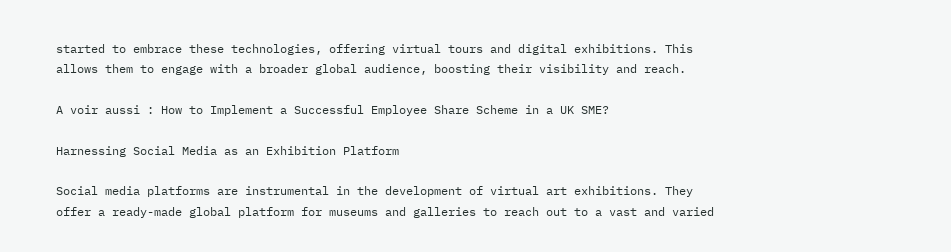started to embrace these technologies, offering virtual tours and digital exhibitions. This allows them to engage with a broader global audience, boosting their visibility and reach.

A voir aussi : How to Implement a Successful Employee Share Scheme in a UK SME?

Harnessing Social Media as an Exhibition Platform

Social media platforms are instrumental in the development of virtual art exhibitions. They offer a ready-made global platform for museums and galleries to reach out to a vast and varied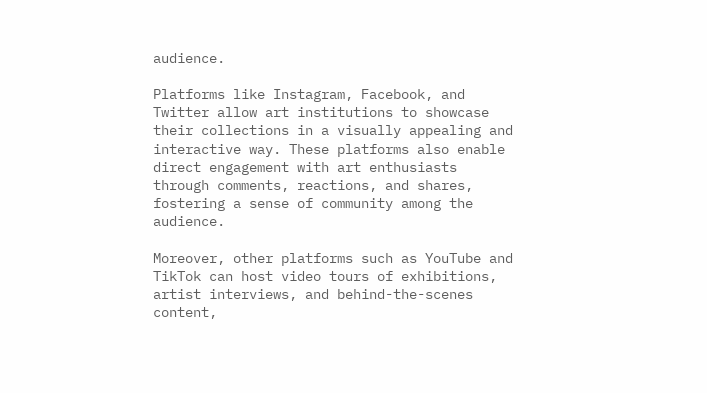audience.

Platforms like Instagram, Facebook, and Twitter allow art institutions to showcase their collections in a visually appealing and interactive way. These platforms also enable direct engagement with art enthusiasts through comments, reactions, and shares, fostering a sense of community among the audience.

Moreover, other platforms such as YouTube and TikTok can host video tours of exhibitions, artist interviews, and behind-the-scenes content,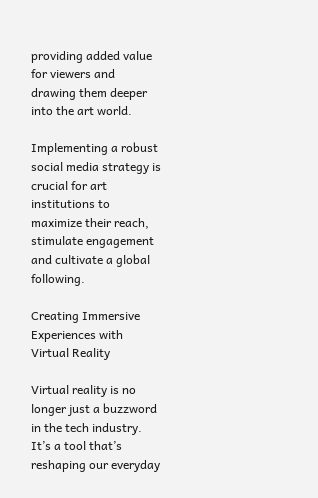providing added value for viewers and drawing them deeper into the art world.

Implementing a robust social media strategy is crucial for art institutions to maximize their reach, stimulate engagement and cultivate a global following.

Creating Immersive Experiences with Virtual Reality

Virtual reality is no longer just a buzzword in the tech industry. It’s a tool that’s reshaping our everyday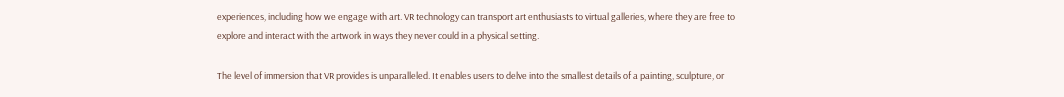experiences, including how we engage with art. VR technology can transport art enthusiasts to virtual galleries, where they are free to explore and interact with the artwork in ways they never could in a physical setting.

The level of immersion that VR provides is unparalleled. It enables users to delve into the smallest details of a painting, sculpture, or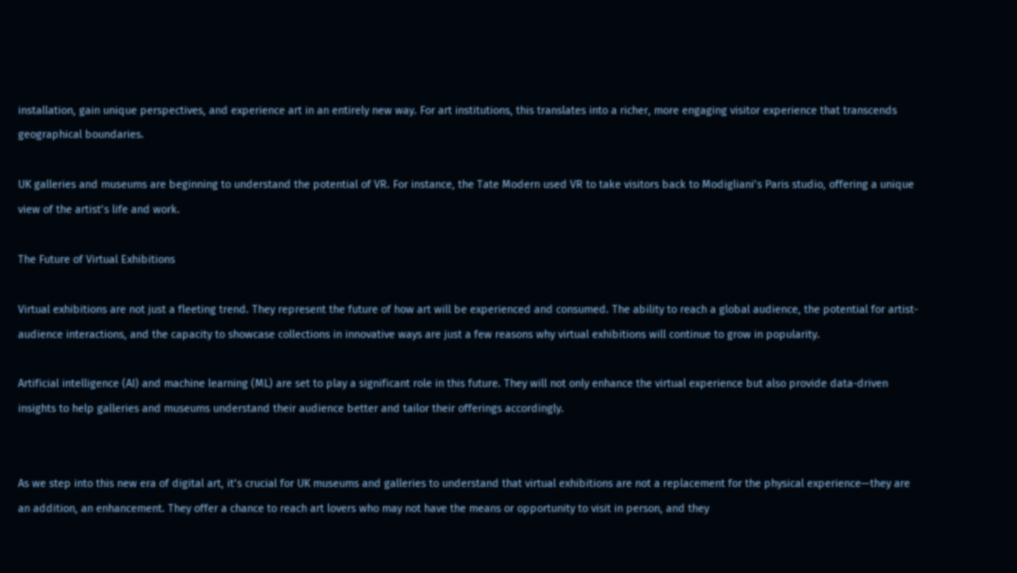installation, gain unique perspectives, and experience art in an entirely new way. For art institutions, this translates into a richer, more engaging visitor experience that transcends geographical boundaries.

UK galleries and museums are beginning to understand the potential of VR. For instance, the Tate Modern used VR to take visitors back to Modigliani’s Paris studio, offering a unique view of the artist’s life and work.

The Future of Virtual Exhibitions

Virtual exhibitions are not just a fleeting trend. They represent the future of how art will be experienced and consumed. The ability to reach a global audience, the potential for artist-audience interactions, and the capacity to showcase collections in innovative ways are just a few reasons why virtual exhibitions will continue to grow in popularity.

Artificial intelligence (AI) and machine learning (ML) are set to play a significant role in this future. They will not only enhance the virtual experience but also provide data-driven insights to help galleries and museums understand their audience better and tailor their offerings accordingly.


As we step into this new era of digital art, it’s crucial for UK museums and galleries to understand that virtual exhibitions are not a replacement for the physical experience—they are an addition, an enhancement. They offer a chance to reach art lovers who may not have the means or opportunity to visit in person, and they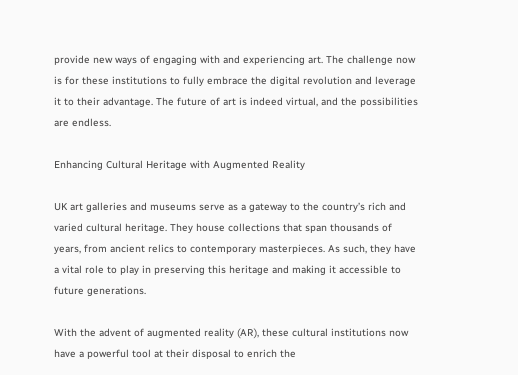provide new ways of engaging with and experiencing art. The challenge now is for these institutions to fully embrace the digital revolution and leverage it to their advantage. The future of art is indeed virtual, and the possibilities are endless.

Enhancing Cultural Heritage with Augmented Reality

UK art galleries and museums serve as a gateway to the country’s rich and varied cultural heritage. They house collections that span thousands of years, from ancient relics to contemporary masterpieces. As such, they have a vital role to play in preserving this heritage and making it accessible to future generations.

With the advent of augmented reality (AR), these cultural institutions now have a powerful tool at their disposal to enrich the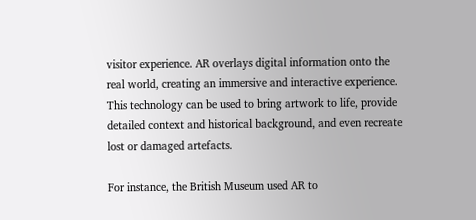visitor experience. AR overlays digital information onto the real world, creating an immersive and interactive experience. This technology can be used to bring artwork to life, provide detailed context and historical background, and even recreate lost or damaged artefacts.

For instance, the British Museum used AR to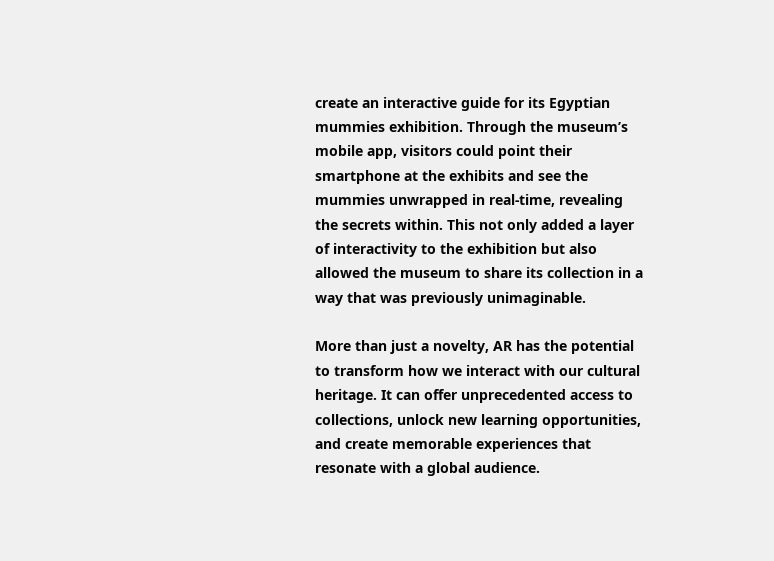create an interactive guide for its Egyptian mummies exhibition. Through the museum’s mobile app, visitors could point their smartphone at the exhibits and see the mummies unwrapped in real-time, revealing the secrets within. This not only added a layer of interactivity to the exhibition but also allowed the museum to share its collection in a way that was previously unimaginable.

More than just a novelty, AR has the potential to transform how we interact with our cultural heritage. It can offer unprecedented access to collections, unlock new learning opportunities, and create memorable experiences that resonate with a global audience.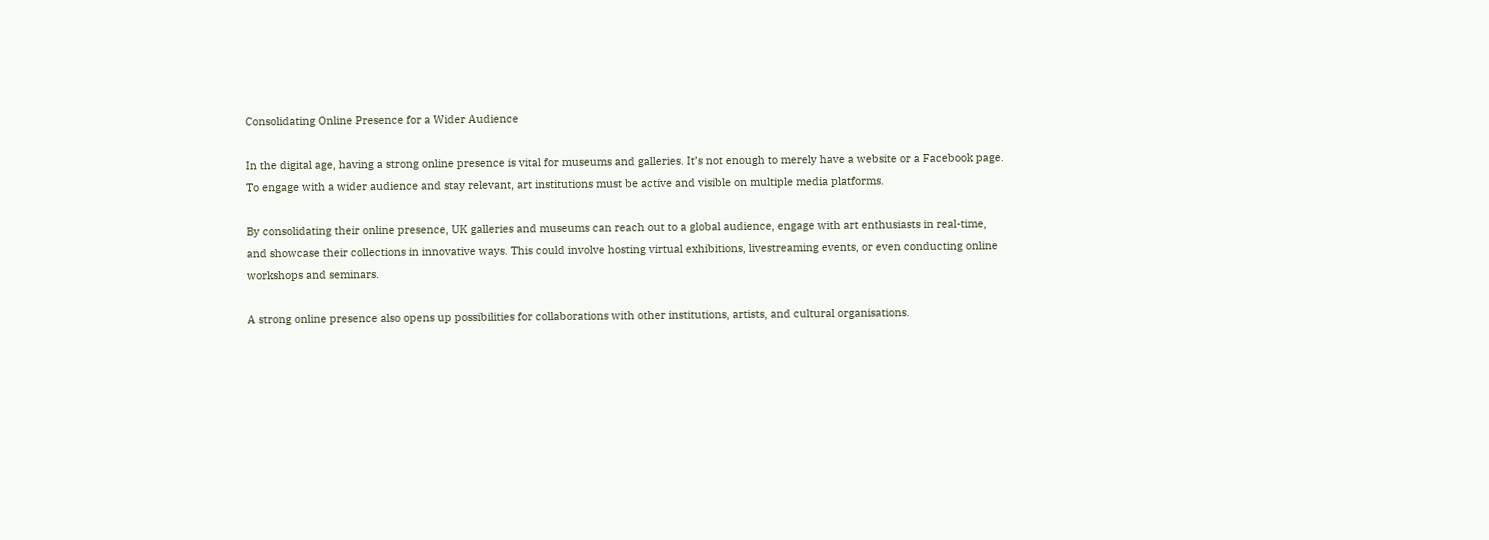Consolidating Online Presence for a Wider Audience

In the digital age, having a strong online presence is vital for museums and galleries. It’s not enough to merely have a website or a Facebook page. To engage with a wider audience and stay relevant, art institutions must be active and visible on multiple media platforms.

By consolidating their online presence, UK galleries and museums can reach out to a global audience, engage with art enthusiasts in real-time, and showcase their collections in innovative ways. This could involve hosting virtual exhibitions, livestreaming events, or even conducting online workshops and seminars.

A strong online presence also opens up possibilities for collaborations with other institutions, artists, and cultural organisations.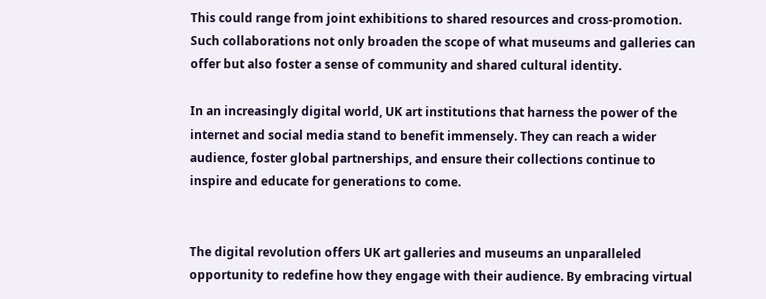This could range from joint exhibitions to shared resources and cross-promotion. Such collaborations not only broaden the scope of what museums and galleries can offer but also foster a sense of community and shared cultural identity.

In an increasingly digital world, UK art institutions that harness the power of the internet and social media stand to benefit immensely. They can reach a wider audience, foster global partnerships, and ensure their collections continue to inspire and educate for generations to come.


The digital revolution offers UK art galleries and museums an unparalleled opportunity to redefine how they engage with their audience. By embracing virtual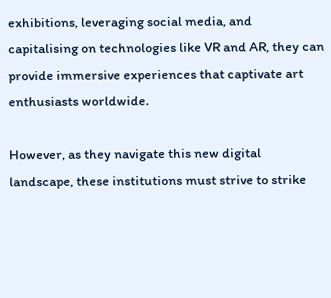exhibitions, leveraging social media, and capitalising on technologies like VR and AR, they can provide immersive experiences that captivate art enthusiasts worldwide.

However, as they navigate this new digital landscape, these institutions must strive to strike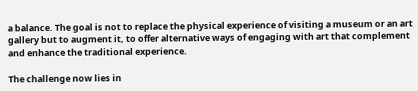a balance. The goal is not to replace the physical experience of visiting a museum or an art gallery but to augment it, to offer alternative ways of engaging with art that complement and enhance the traditional experience.

The challenge now lies in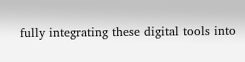fully integrating these digital tools into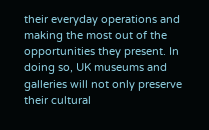their everyday operations and making the most out of the opportunities they present. In doing so, UK museums and galleries will not only preserve their cultural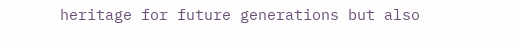heritage for future generations but also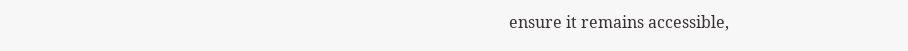ensure it remains accessible,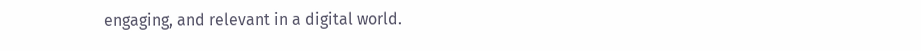engaging, and relevant in a digital world.